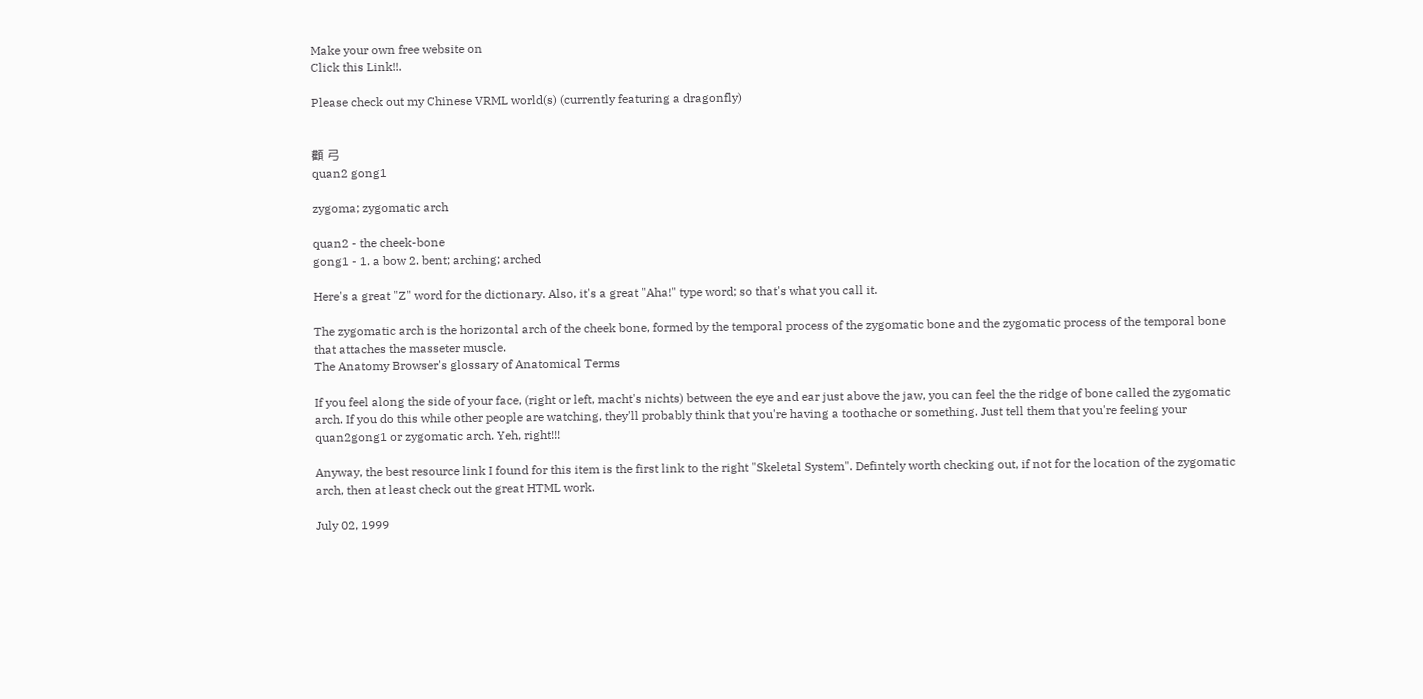Make your own free website on
Click this Link!!.

Please check out my Chinese VRML world(s) (currently featuring a dragonfly)


顴 弓
quan2 gong1

zygoma; zygomatic arch

quan2 - the cheek-bone
gong1 - 1. a bow 2. bent; arching; arched

Here's a great "Z" word for the dictionary. Also, it's a great "Aha!" type word; so that's what you call it.

The zygomatic arch is the horizontal arch of the cheek bone, formed by the temporal process of the zygomatic bone and the zygomatic process of the temporal bone that attaches the masseter muscle.
The Anatomy Browser's glossary of Anatomical Terms

If you feel along the side of your face, (right or left, macht's nichts) between the eye and ear just above the jaw, you can feel the the ridge of bone called the zygomatic arch. If you do this while other people are watching, they'll probably think that you're having a toothache or something. Just tell them that you're feeling your quan2gong1 or zygomatic arch. Yeh, right!!!

Anyway, the best resource link I found for this item is the first link to the right "Skeletal System". Defintely worth checking out, if not for the location of the zygomatic arch, then at least check out the great HTML work.

July 02, 1999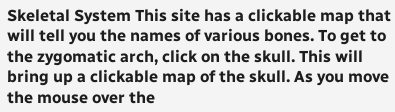Skeletal System This site has a clickable map that will tell you the names of various bones. To get to the zygomatic arch, click on the skull. This will bring up a clickable map of the skull. As you move the mouse over the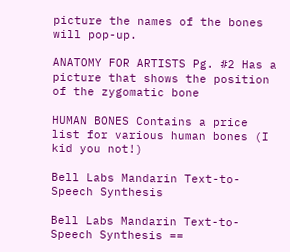picture the names of the bones will pop-up.

ANATOMY FOR ARTISTS Pg. #2 Has a picture that shows the position of the zygomatic bone

HUMAN BONES Contains a price list for various human bones (I kid you not!)

Bell Labs Mandarin Text-to-Speech Synthesis

Bell Labs Mandarin Text-to-Speech Synthesis ==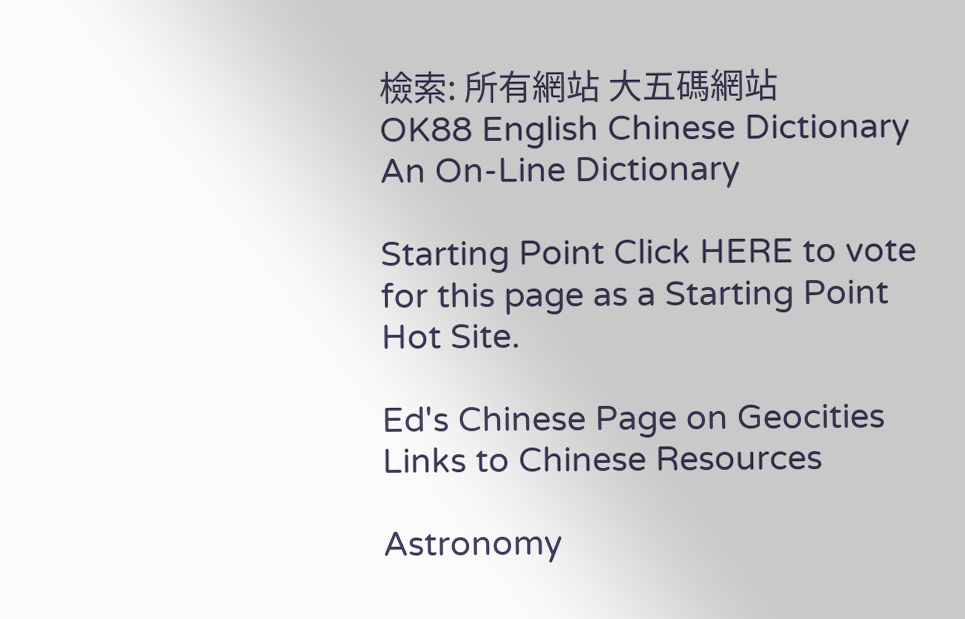檢索: 所有網站 大五碼網站
OK88 English Chinese Dictionary An On-Line Dictionary

Starting Point Click HERE to vote for this page as a Starting Point Hot Site.

Ed's Chinese Page on Geocities Links to Chinese Resources

Astronomy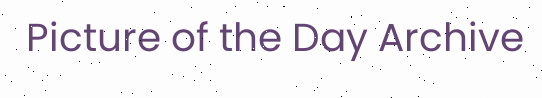Picture of the Day Archive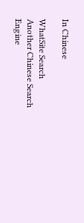In Chinese

WhatSite Search Another Chinese Search Engine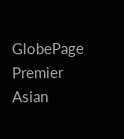GlobePage Premier Asian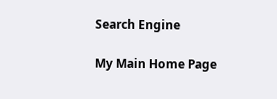Search Engine

My Main Home Page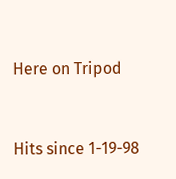Here on Tripod



Hits since 1-19-98